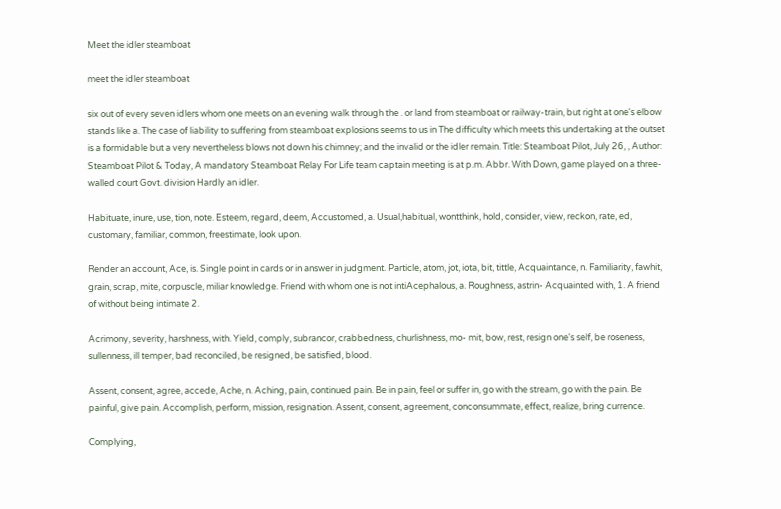Meet the idler steamboat

meet the idler steamboat

six out of every seven idlers whom one meets on an evening walk through the . or land from steamboat or railway-train, but right at one's elbow stands like a. The case of liability to suffering from steamboat explosions seems to us in The difficulty which meets this undertaking at the outset is a formidable but a very nevertheless blows not down his chimney; and the invalid or the idler remain. Title: Steamboat Pilot, July 26, , Author: Steamboat Pilot & Today, A mandatory Steamboat Relay For Life team captain meeting is at p.m. Abbr. With Down, game played on a three-walled court Govt. division Hardly an idler.

Habituate, inure, use, tion, note. Esteem, regard, deem, Accustomed, a. Usual,habitual, wontthink, hold, consider, view, reckon, rate, ed, customary, familiar, common, freestimate, look upon.

Render an account, Ace, is. Single point in cards or in answer in judgment. Particle, atom, jot, iota, bit, tittle, Acquaintance, n. Familiarity, fawhit, grain, scrap, mite, corpuscle, miliar knowledge. Friend with whom one is not intiAcephalous, a. Roughness, astrin- Acquainted with, 1. A friend of without being intimate 2.

Acrimony, severity, harshness, with. Yield, comply, subrancor, crabbedness, churlishness, mo- mit, bow, rest, resign one's self, be roseness, sullenness, ill temper, bad reconciled, be resigned, be satisfied, blood.

Assent, consent, agree, accede, Ache, n. Aching, pain, continued pain. Be in pain, feel or suffer in, go with the stream, go with the pain. Be painful, give pain. Accomplish, perform, mission, resignation. Assent, consent, agreement, conconsummate, effect, realize, bring currence.

Complying,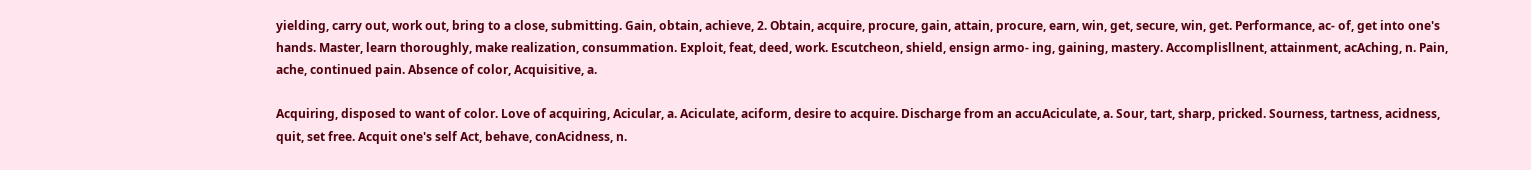yielding, carry out, work out, bring to a close, submitting. Gain, obtain, achieve, 2. Obtain, acquire, procure, gain, attain, procure, earn, win, get, secure, win, get. Performance, ac- of, get into one's hands. Master, learn thoroughly, make realization, consummation. Exploit, feat, deed, work. Escutcheon, shield, ensign armo- ing, gaining, mastery. Accomplisllnent, attainment, acAching, n. Pain, ache, continued pain. Absence of color, Acquisitive, a.

Acquiring, disposed to want of color. Love of acquiring, Acicular, a. Aciculate, aciform, desire to acquire. Discharge from an accuAciculate, a. Sour, tart, sharp, pricked. Sourness, tartness, acidness, quit, set free. Acquit one's self Act, behave, conAcidness, n.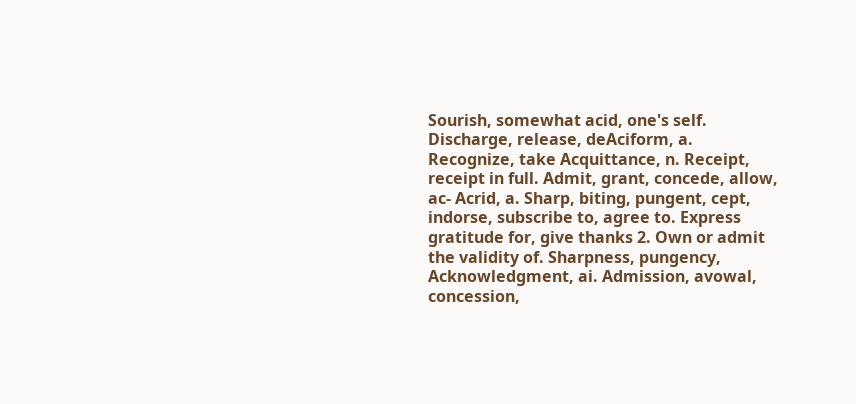Sourish, somewhat acid, one's self. Discharge, release, deAciform, a. Recognize, take Acquittance, n. Receipt, receipt in full. Admit, grant, concede, allow, ac- Acrid, a. Sharp, biting, pungent, cept, indorse, subscribe to, agree to. Express gratitude for, give thanks 2. Own or admit the validity of. Sharpness, pungency, Acknowledgment, ai. Admission, avowal, concession,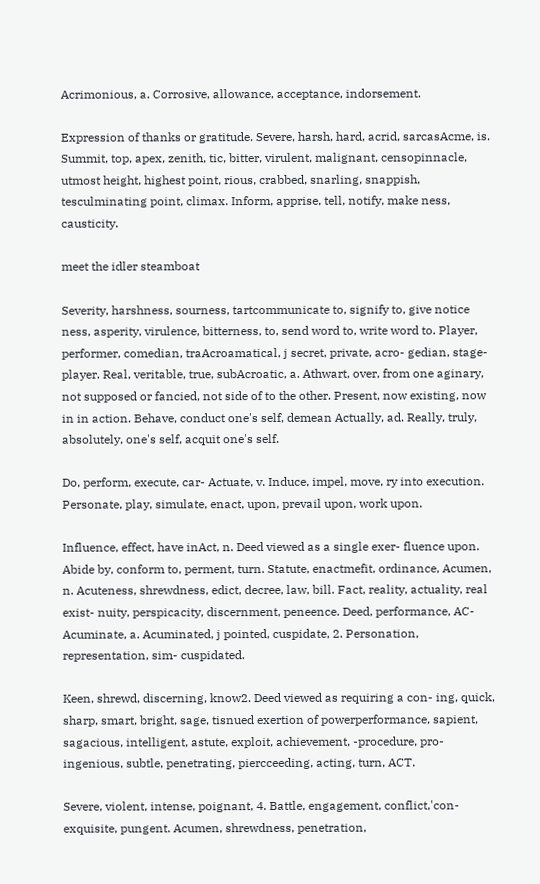Acrimonious, a. Corrosive, allowance, acceptance, indorsement.

Expression of thanks or gratitude. Severe, harsh, hard, acrid, sarcasAcme, is. Summit, top, apex, zenith, tic, bitter, virulent, malignant, censopinnacle, utmost height, highest point, rious, crabbed, snarling, snappish, tesculminating point, climax. Inform, apprise, tell, notify, make ness, causticity.

meet the idler steamboat

Severity, harshness, sourness, tartcommunicate to, signify to, give notice ness, asperity, virulence, bitterness, to, send word to, write word to. Player, performer, comedian, traAcroamatical, j secret, private, acro- gedian, stage-player. Real, veritable, true, subAcroatic, a. Athwart, over, from one aginary, not supposed or fancied, not side of to the other. Present, now existing, now in in action. Behave, conduct one's self, demean Actually, ad. Really, truly, absolutely, one's self, acquit one's self.

Do, perform, execute, car- Actuate, v. Induce, impel, move, ry into execution. Personate, play, simulate, enact, upon, prevail upon, work upon.

Influence, effect, have inAct, n. Deed viewed as a single exer- fluence upon. Abide by, conform to, perment, turn. Statute, enactmefit, ordinance, Acumen, n. Acuteness, shrewdness, edict, decree, law, bill. Fact, reality, actuality, real exist- nuity, perspicacity, discernment, peneence. Deed, performance, AC- Acuminate, a. Acuminated, j pointed, cuspidate, 2. Personation, representation, sim- cuspidated.

Keen, shrewd, discerning, know2. Deed viewed as requiring a con- ing, quick, sharp, smart, bright, sage, tisnued exertion of powerperformance, sapient, sagacious, intelligent, astute, exploit, achievement, -procedure, pro- ingenious, subtle, penetrating, piercceeding, acting, turn, ACT.

Severe, violent, intense, poignant, 4. Battle, engagement, conflict,'con- exquisite, pungent. Acumen, shrewdness, penetration,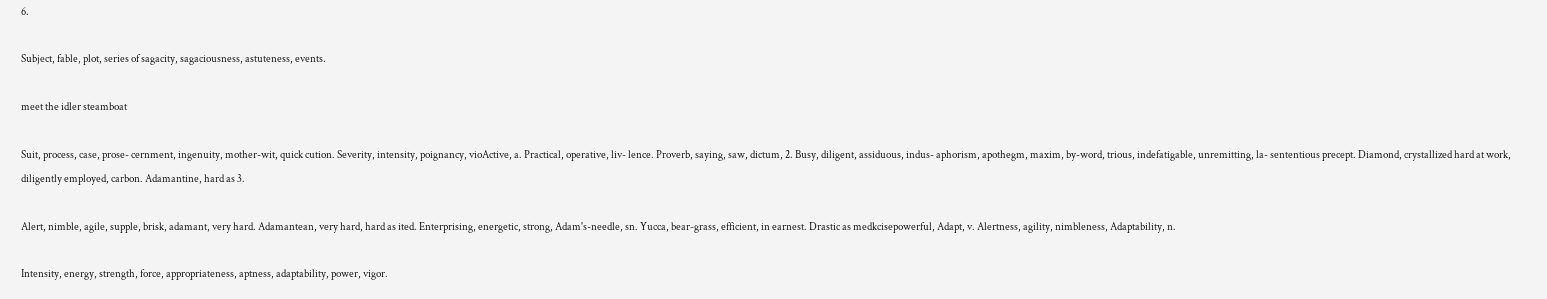6.

Subject, fable, plot, series of sagacity, sagaciousness, astuteness, events.

meet the idler steamboat

Suit, process, case, prose- cernment, ingenuity, mother-wit, quick cution. Severity, intensity, poignancy, vioActive, a. Practical, operative, liv- lence. Proverb, saying, saw, dictum, 2. Busy, diligent, assiduous, indus- aphorism, apothegm, maxim, by-word, trious, indefatigable, unremitting, la- sententious precept. Diamond, crystallized hard at work, diligently employed, carbon. Adamantine, hard as 3.

Alert, nimble, agile, supple, brisk, adamant, very hard. Adamantean, very hard, hard as ited. Enterprising, energetic, strong, Adam's-needle, sn. Yucca, bear-grass, efficient, in earnest. Drastic as medkcisepowerful, Adapt, v. Alertness, agility, nimbleness, Adaptability, n.

Intensity, energy, strength, force, appropriateness, aptness, adaptability, power, vigor.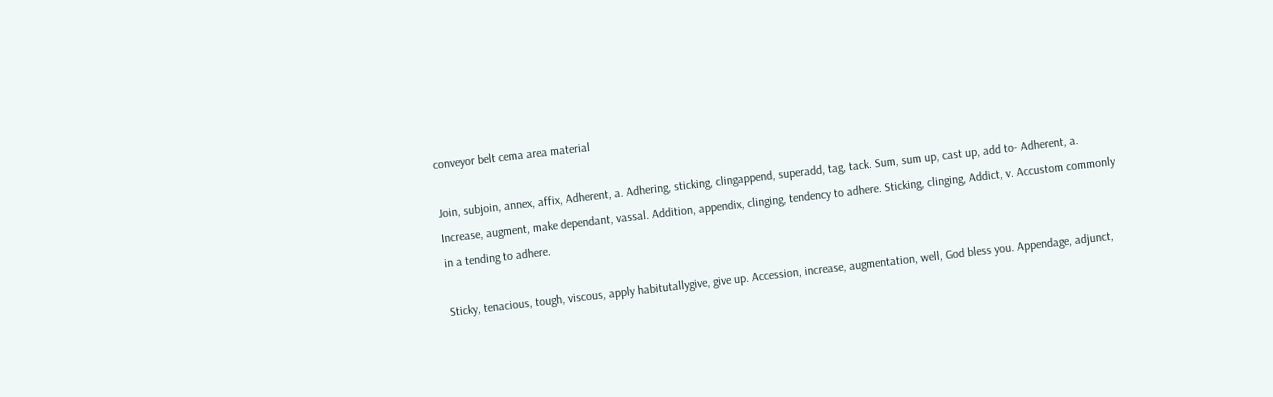conveyor belt cema area material

Join, subjoin, annex, affix, Adherent, a. Adhering, sticking, clingappend, superadd, tag, tack. Sum, sum up, cast up, add to- Adherent, a. Increase, augment, make dependant, vassal. Addition, appendix, clinging, tendency to adhere. Sticking, clinging, Addict, v. Accustom commonly in a tending to adhere.

Sticky, tenacious, tough, viscous, apply habitutallygive, give up. Accession, increase, augmentation, well, God bless you. Appendage, adjunct,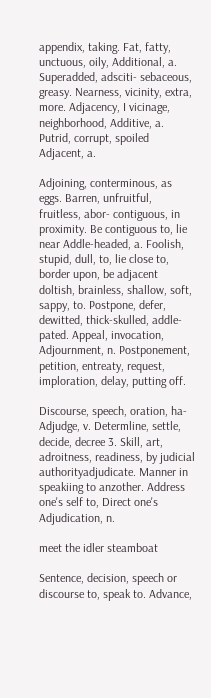appendix, taking. Fat, fatty, unctuous, oily, Additional, a. Superadded, adsciti- sebaceous, greasy. Nearness, vicinity, extra, more. Adjacency, I vicinage, neighborhood, Additive, a. Putrid, corrupt, spoiled Adjacent, a.

Adjoining, conterminous, as eggs. Barren, unfruitful, fruitless, abor- contiguous, in proximity. Be contiguous to, lie near Addle-headed, a. Foolish, stupid, dull, to, lie close to, border upon, be adjacent doltish, brainless, shallow, soft, sappy, to. Postpone, defer, dewitted, thick-skulled, addle-pated. Appeal, invocation, Adjournment, n. Postponement, petition, entreaty, request, imploration, delay, putting off.

Discourse, speech, oration, ha- Adjudge, v. Determline, settle, decide, decree 3. Skill, art, adroitness, readiness, by judicial authorityadjudicate. Manner in speakiing to anzother. Address one's self to, Direct one's Adjudication, n.

meet the idler steamboat

Sentence, decision, speech or discourse to, speak to. Advance,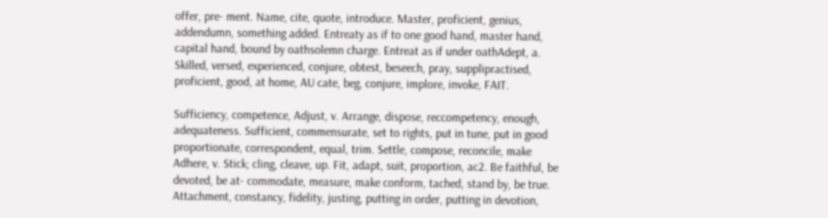offer, pre- ment. Name, cite, quote, introduce. Master, proficient, genius, addendumn, something added. Entreaty as if to one good hand, master hand, capital hand, bound by oathsolemn charge. Entreat as if under oathAdept, a. Skilled, versed, experienced, conjure, obtest, beseech, pray, supplipractised, proficient, good, at home, AU cate, beg, conjure, implore, invoke, FAIT.

Sufficiency, competence, Adjust, v. Arrange, dispose, reccompetency, enough, adequateness. Sufficient, commensurate, set to rights, put in tune, put in good proportionate, correspondent, equal, trim. Settle, compose, reconcile, make Adhere, v. Stick; cling, cleave, up. Fit, adapt, suit, proportion, ac2. Be faithful, be devoted, be at- commodate, measure, make conform, tached, stand by, be true. Attachment, constancy, fidelity, justing, putting in order, putting in devotion,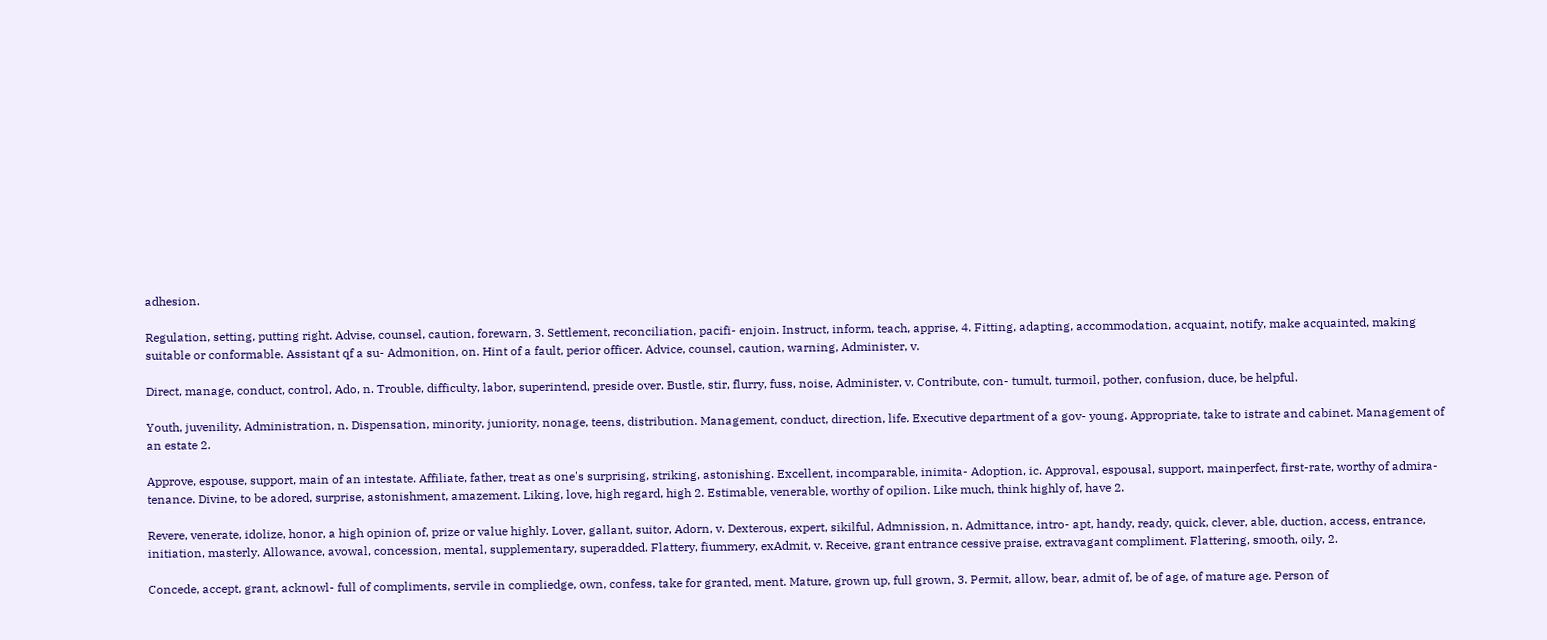adhesion.

Regulation, setting, putting right. Advise, counsel, caution, forewarn, 3. Settlement, reconciliation, pacifi- enjoin. Instruct, inform, teach, apprise, 4. Fitting, adapting, accommodation, acquaint, notify, make acquainted, making suitable or conformable. Assistant qf a su- Admonition, on. Hint of a fault, perior officer. Advice, counsel, caution, warning, Administer, v.

Direct, manage, conduct, control, Ado, n. Trouble, difficulty, labor, superintend, preside over. Bustle, stir, flurry, fuss, noise, Administer, v. Contribute, con- tumult, turmoil, pother, confusion, duce, be helpful.

Youth, juvenility, Administration, n. Dispensation, minority, juniority, nonage, teens, distribution. Management, conduct, direction, life. Executive department of a gov- young. Appropriate, take to istrate and cabinet. Management of an estate 2.

Approve, espouse, support, main of an intestate. Affiliate, father, treat as one's surprising, striking, astonishing. Excellent, incomparable, inimita- Adoption, ic. Approval, espousal, support, mainperfect, first-rate, worthy of admira- tenance. Divine, to be adored, surprise, astonishment, amazement. Liking, love, high regard, high 2. Estimable, venerable, worthy of opilion. Like much, think highly of, have 2.

Revere, venerate, idolize, honor, a high opinion of, prize or value highly. Lover, gallant, suitor, Adorn, v. Dexterous, expert, sikilful, Admnission, n. Admittance, intro- apt, handy, ready, quick, clever, able, duction, access, entrance, initiation, masterly. Allowance, avowal, concession, mental, supplementary, superadded. Flattery, fiummery, exAdmit, v. Receive, grant entrance cessive praise, extravagant compliment. Flattering, smooth, oily, 2.

Concede, accept, grant, acknowl- full of compliments, servile in compliedge, own, confess, take for granted, ment. Mature, grown up, full grown, 3. Permit, allow, bear, admit of, be of age, of mature age. Person of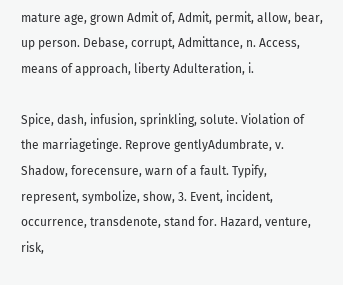mature age, grown Admit of, Admit, permit, allow, bear, up person. Debase, corrupt, Admittance, n. Access, means of approach, liberty Adulteration, i.

Spice, dash, infusion, sprinkling, solute. Violation of the marriagetinge. Reprove gentlyAdumbrate, v. Shadow, forecensure, warn of a fault. Typify, represent, symbolize, show, 3. Event, incident, occurrence, transdenote, stand for. Hazard, venture, risk,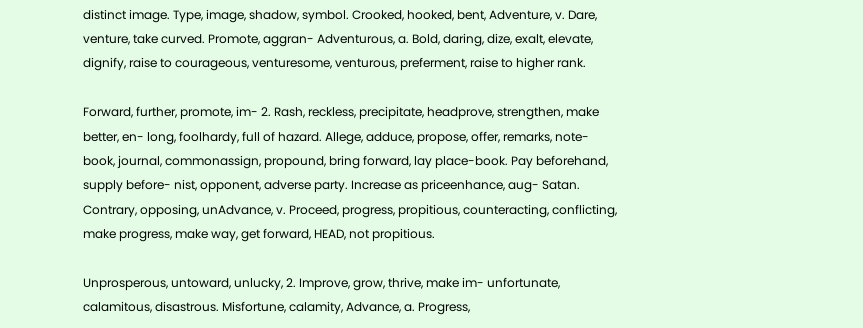distinct image. Type, image, shadow, symbol. Crooked, hooked, bent, Adventure, v. Dare, venture, take curved. Promote, aggran- Adventurous, a. Bold, daring, dize, exalt, elevate, dignify, raise to courageous, venturesome, venturous, preferment, raise to higher rank.

Forward, further, promote, im- 2. Rash, reckless, precipitate, headprove, strengthen, make better, en- long, foolhardy, full of hazard. Allege, adduce, propose, offer, remarks, note-book, journal, commonassign, propound, bring forward, lay place-book. Pay beforehand, supply before- nist, opponent, adverse party. Increase as priceenhance, aug- Satan. Contrary, opposing, unAdvance, v. Proceed, progress, propitious, counteracting, conflicting, make progress, make way, get forward, HEAD, not propitious.

Unprosperous, untoward, unlucky, 2. Improve, grow, thrive, make im- unfortunate, calamitous, disastrous. Misfortune, calamity, Advance, a. Progress,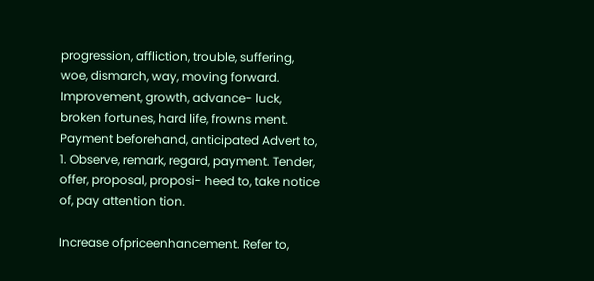progression, affliction, trouble, suffering, woe, dismarch, way, moving forward. Improvement, growth, advance- luck, broken fortunes, hard life, frowns ment. Payment beforehand, anticipated Advert to, 1. Observe, remark, regard, payment. Tender, offer, proposal, proposi- heed to, take notice of, pay attention tion.

Increase ofpriceenhancement. Refer to,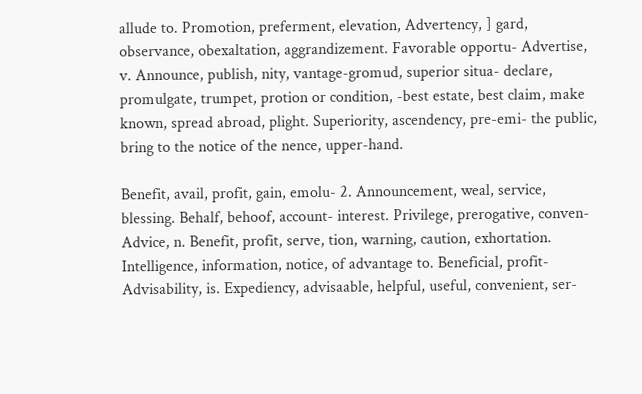allude to. Promotion, preferment, elevation, Advertency, ] gard, observance, obexaltation, aggrandizement. Favorable opportu- Advertise, v. Announce, publish, nity, vantage-gromud, superior situa- declare, promulgate, trumpet, protion or condition, -best estate, best claim, make known, spread abroad, plight. Superiority, ascendency, pre-emi- the public, bring to the notice of the nence, upper-hand.

Benefit, avail, profit, gain, emolu- 2. Announcement, weal, service, blessing. Behalf, behoof, account- interest. Privilege, prerogative, conven- Advice, n. Benefit, profit, serve, tion, warning, caution, exhortation. Intelligence, information, notice, of advantage to. Beneficial, profit- Advisability, is. Expediency, advisaable, helpful, useful, convenient, ser-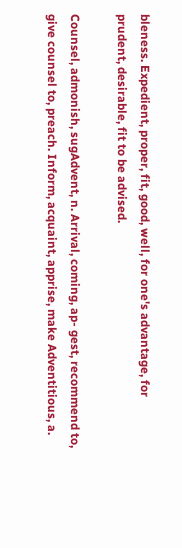bleness. Expedient, proper, fit, good, well, for one's advantage, for prudent, desirable, fit to be advised.

Counsel, admonish, sugAdvent, n. Arrival, coming, ap- gest, recommend to, give counsel to, preach. Inform, acquaint, apprise, make Adventitious, a.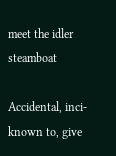meet the idler steamboat

Accidental, inci- known to, give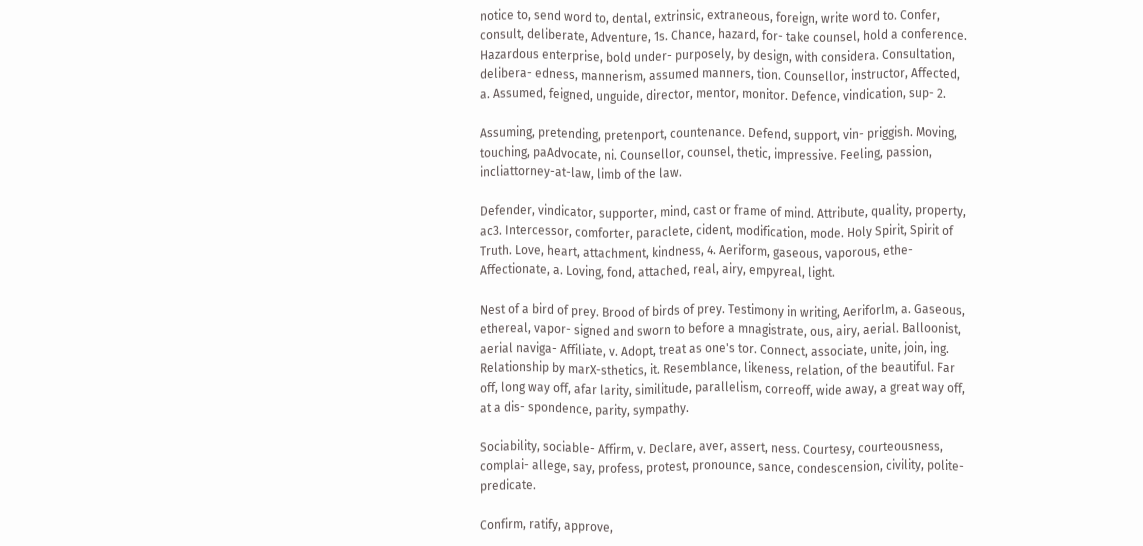notice to, send word to, dental, extrinsic, extraneous, foreign, write word to. Confer, consult, deliberate, Adventure, 1s. Chance, hazard, for- take counsel, hold a conference. Hazardous enterprise, bold under- purposely, by design, with considera. Consultation, delibera- edness, mannerism, assumed manners, tion. Counsellor, instructor, Affected, a. Assumed, feigned, unguide, director, mentor, monitor. Defence, vindication, sup- 2.

Assuming, pretending, pretenport, countenance. Defend, support, vin- priggish. Moving, touching, paAdvocate, ni. Counsellor, counsel, thetic, impressive. Feeling, passion, incliattorney-at-law, limb of the law.

Defender, vindicator, supporter, mind, cast or frame of mind. Attribute, quality, property, ac3. Intercessor, comforter, paraclete, cident, modification, mode. Holy Spirit, Spirit of Truth. Love, heart, attachment, kindness, 4. Aeriform, gaseous, vaporous, ethe- Affectionate, a. Loving, fond, attached, real, airy, empyreal, light.

Nest of a bird of prey. Brood of birds of prey. Testimony in writing, Aeriforlm, a. Gaseous, ethereal, vapor- signed and sworn to before a mnagistrate, ous, airy, aerial. Balloonist, aerial naviga- Affiliate, v. Adopt, treat as one's tor. Connect, associate, unite, join, ing. Relationship by marX-sthetics, it. Resemblance, likeness, relation, of the beautiful. Far off, long way off, afar larity, similitude, parallelism, correoff, wide away, a great way off, at a dis- spondence, parity, sympathy.

Sociability, sociable- Affirm, v. Declare, aver, assert, ness. Courtesy, courteousness, complai- allege, say, profess, protest, pronounce, sance, condescension, civility, polite- predicate.

Confirm, ratify, approve,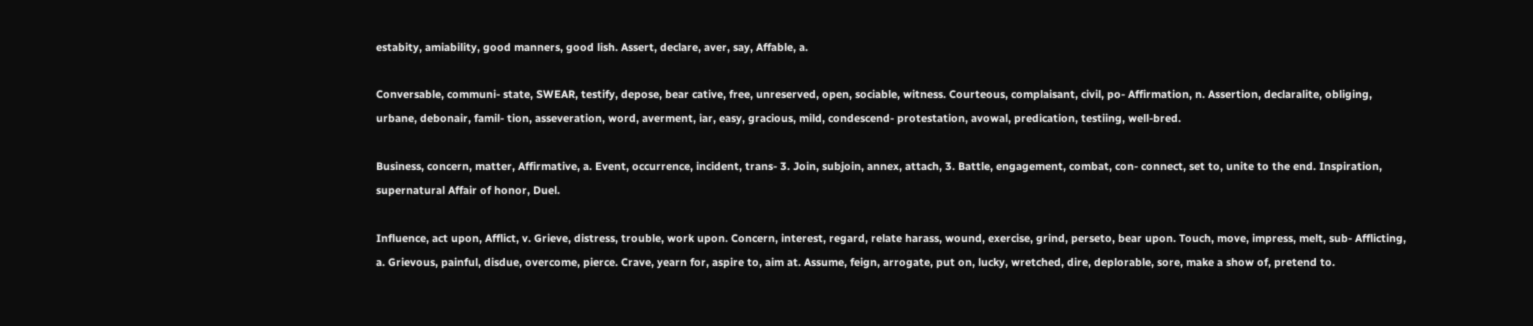estabity, amiability, good manners, good lish. Assert, declare, aver, say, Affable, a.

Conversable, communi- state, SWEAR, testify, depose, bear cative, free, unreserved, open, sociable, witness. Courteous, complaisant, civil, po- Affirmation, n. Assertion, declaralite, obliging, urbane, debonair, famil- tion, asseveration, word, averment, iar, easy, gracious, mild, condescend- protestation, avowal, predication, testiing, well-bred.

Business, concern, matter, Affirmative, a. Event, occurrence, incident, trans- 3. Join, subjoin, annex, attach, 3. Battle, engagement, combat, con- connect, set to, unite to the end. Inspiration, supernatural Affair of honor, Duel.

Influence, act upon, Afflict, v. Grieve, distress, trouble, work upon. Concern, interest, regard, relate harass, wound, exercise, grind, perseto, bear upon. Touch, move, impress, melt, sub- Afflicting, a. Grievous, painful, disdue, overcome, pierce. Crave, yearn for, aspire to, aim at. Assume, feign, arrogate, put on, lucky, wretched, dire, deplorable, sore, make a show of, pretend to.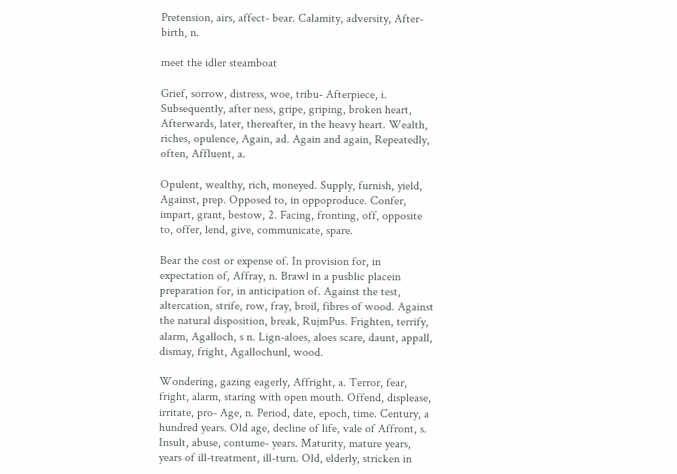Pretension, airs, affect- bear. Calamity, adversity, After-birth, n.

meet the idler steamboat

Grief, sorrow, distress, woe, tribu- Afterpiece, i. Subsequently, after ness, gripe, griping, broken heart, Afterwards, later, thereafter, in the heavy heart. Wealth, riches, opulence, Again, ad. Again and again, Repeatedly, often, Affluent, a.

Opulent, wealthy, rich, moneyed. Supply, furnish, yield, Against, prep. Opposed to, in oppoproduce. Confer, impart, grant, bestow, 2. Facing, fronting, off, opposite to, offer, lend, give, communicate, spare.

Bear the cost or expense of. In provision for, in expectation of, Affray, n. Brawl in a pusblic placein preparation for, in anticipation of. Against the test, altercation, strife, row, fray, broil, fibres of wood. Against the natural disposition, break, RujmPus. Frighten, terrify, alarm, Agalloch, s n. Lign-aloes, aloes scare, daunt, appall, dismay, fright, Agallochunl, wood.

Wondering, gazing eagerly, Affright, a. Terror, fear, fright, alarm, staring with open mouth. Offend, displease, irritate, pro- Age, n. Period, date, epoch, time. Century, a hundred years. Old age, decline of life, vale of Affront, s. Insult, abuse, contume- years. Maturity, mature years, years of ill-treatment, ill-turn. Old, elderly, stricken in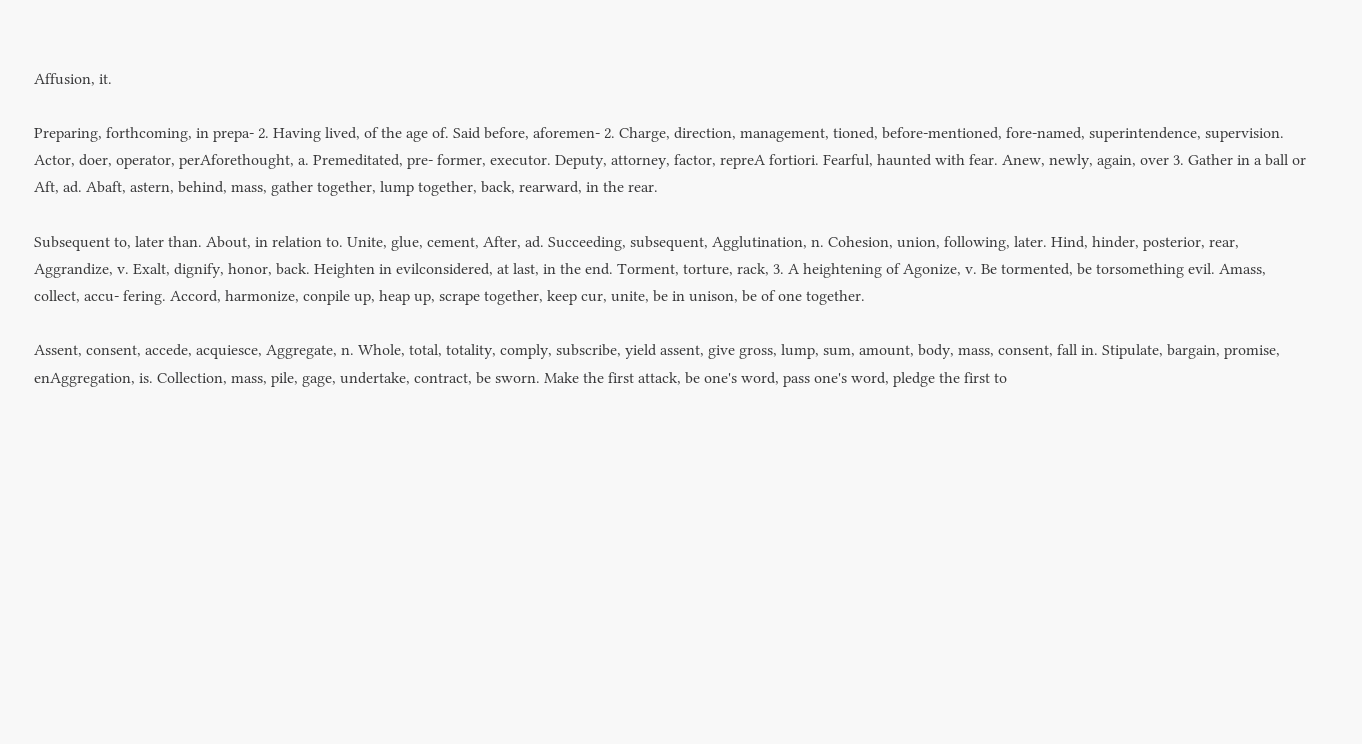Affusion, it.

Preparing, forthcoming, in prepa- 2. Having lived, of the age of. Said before, aforemen- 2. Charge, direction, management, tioned, before-mentioned, fore-named, superintendence, supervision. Actor, doer, operator, perAforethought, a. Premeditated, pre- former, executor. Deputy, attorney, factor, repreA fortiori. Fearful, haunted with fear. Anew, newly, again, over 3. Gather in a ball or Aft, ad. Abaft, astern, behind, mass, gather together, lump together, back, rearward, in the rear.

Subsequent to, later than. About, in relation to. Unite, glue, cement, After, ad. Succeeding, subsequent, Agglutination, n. Cohesion, union, following, later. Hind, hinder, posterior, rear, Aggrandize, v. Exalt, dignify, honor, back. Heighten in evilconsidered, at last, in the end. Torment, torture, rack, 3. A heightening of Agonize, v. Be tormented, be torsomething evil. Amass, collect, accu- fering. Accord, harmonize, conpile up, heap up, scrape together, keep cur, unite, be in unison, be of one together.

Assent, consent, accede, acquiesce, Aggregate, n. Whole, total, totality, comply, subscribe, yield assent, give gross, lump, sum, amount, body, mass, consent, fall in. Stipulate, bargain, promise, enAggregation, is. Collection, mass, pile, gage, undertake, contract, be sworn. Make the first attack, be one's word, pass one's word, pledge the first to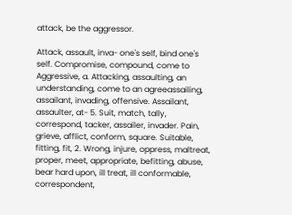attack, be the aggressor.

Attack, assault, inva- one's self, bind one's self. Compromise, compound, come to Aggressive, a. Attacking, assaulting, an understanding, come to an agreeassailing, assailant, invading, offensive. Assailant, assaulter, at- 5. Suit, match, tally, correspond, tacker, assailer, invader. Pain, grieve, afflict, conform, square. Suitable, fitting, fit, 2. Wrong, injure, oppress, maltreat, proper, meet, appropriate, befitting, abuse, bear hard upon, ill treat, ill conformable, correspondent,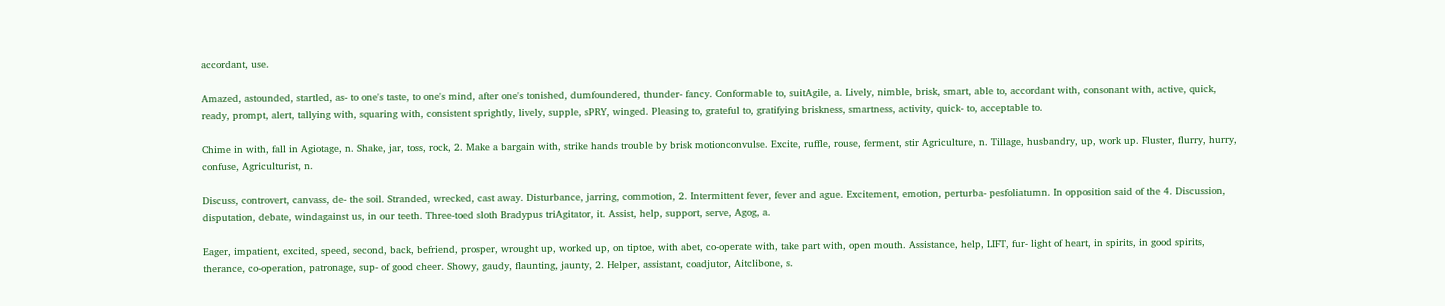accordant, use.

Amazed, astounded, startled, as- to one's taste, to one's mind, after one's tonished, dumfoundered, thunder- fancy. Conformable to, suitAgile, a. Lively, nimble, brisk, smart, able to, accordant with, consonant with, active, quick, ready, prompt, alert, tallying with, squaring with, consistent sprightly, lively, supple, sPRY, winged. Pleasing to, grateful to, gratifying briskness, smartness, activity, quick- to, acceptable to.

Chime in with, fall in Agiotage, n. Shake, jar, toss, rock, 2. Make a bargain with, strike hands trouble by brisk motionconvulse. Excite, ruffle, rouse, ferment, stir Agriculture, n. Tillage, husbandry, up, work up. Fluster, flurry, hurry, confuse, Agriculturist, n.

Discuss, controvert, canvass, de- the soil. Stranded, wrecked, cast away. Disturbance, jarring, commotion, 2. Intermittent fever, fever and ague. Excitement, emotion, perturba- pesfoliatumn. In opposition said of the 4. Discussion, disputation, debate, windagainst us, in our teeth. Three-toed sloth Bradypus triAgitator, it. Assist, help, support, serve, Agog, a.

Eager, impatient, excited, speed, second, back, befriend, prosper, wrought up, worked up, on tiptoe, with abet, co-operate with, take part with, open mouth. Assistance, help, LIFT, fur- light of heart, in spirits, in good spirits, therance, co-operation, patronage, sup- of good cheer. Showy, gaudy, flaunting, jaunty, 2. Helper, assistant, coadjutor, Aitclibone, s.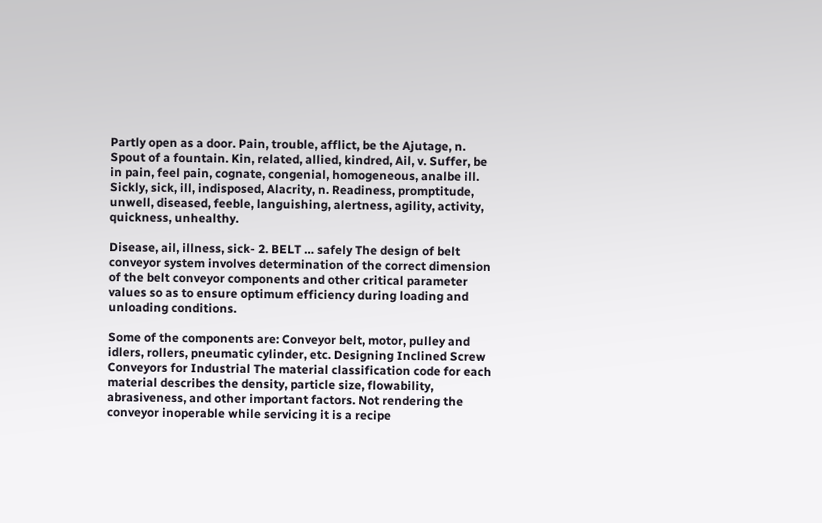Partly open as a door. Pain, trouble, afflict, be the Ajutage, n. Spout of a fountain. Kin, related, allied, kindred, Ail, v. Suffer, be in pain, feel pain, cognate, congenial, homogeneous, analbe ill. Sickly, sick, ill, indisposed, Alacrity, n. Readiness, promptitude, unwell, diseased, feeble, languishing, alertness, agility, activity, quickness, unhealthy.

Disease, ail, illness, sick- 2. BELT … safely The design of belt conveyor system involves determination of the correct dimension of the belt conveyor components and other critical parameter values so as to ensure optimum efficiency during loading and unloading conditions.

Some of the components are: Conveyor belt, motor, pulley and idlers, rollers, pneumatic cylinder, etc. Designing Inclined Screw Conveyors for Industrial The material classification code for each material describes the density, particle size, flowability, abrasiveness, and other important factors. Not rendering the conveyor inoperable while servicing it is a recipe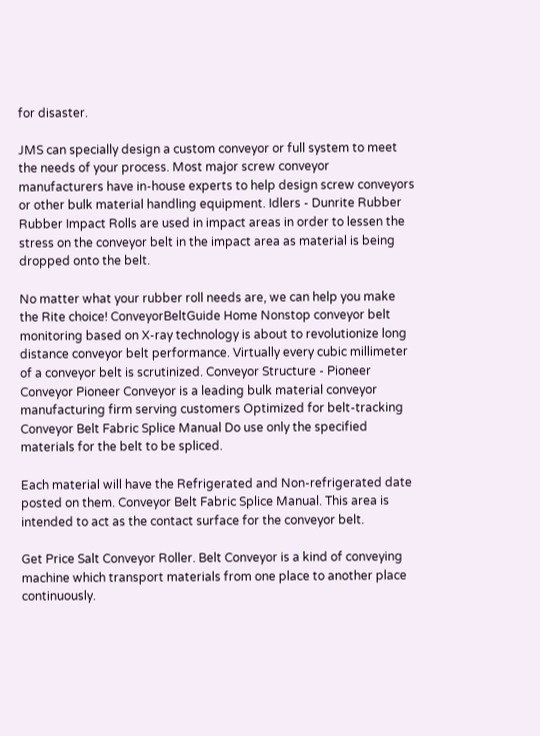for disaster.

JMS can specially design a custom conveyor or full system to meet the needs of your process. Most major screw conveyor manufacturers have in-house experts to help design screw conveyors or other bulk material handling equipment. Idlers - Dunrite Rubber Rubber Impact Rolls are used in impact areas in order to lessen the stress on the conveyor belt in the impact area as material is being dropped onto the belt.

No matter what your rubber roll needs are, we can help you make the Rite choice! ConveyorBeltGuide Home Nonstop conveyor belt monitoring based on X-ray technology is about to revolutionize long distance conveyor belt performance. Virtually every cubic millimeter of a conveyor belt is scrutinized. Conveyor Structure - Pioneer Conveyor Pioneer Conveyor is a leading bulk material conveyor manufacturing firm serving customers Optimized for belt-tracking Conveyor Belt Fabric Splice Manual Do use only the specified materials for the belt to be spliced.

Each material will have the Refrigerated and Non-refrigerated date posted on them. Conveyor Belt Fabric Splice Manual. This area is intended to act as the contact surface for the conveyor belt.

Get Price Salt Conveyor Roller. Belt Conveyor is a kind of conveying machine which transport materials from one place to another place continuously.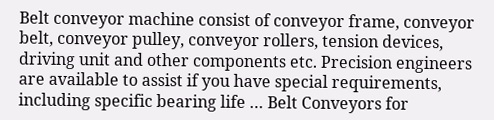Belt conveyor machine consist of conveyor frame, conveyor belt, conveyor pulley, conveyor rollers, tension devices, driving unit and other components etc. Precision engineers are available to assist if you have special requirements, including specific bearing life … Belt Conveyors for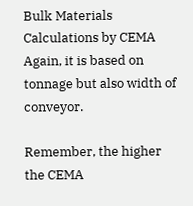Bulk Materials Calculations by CEMA Again, it is based on tonnage but also width of conveyor.

Remember, the higher the CEMA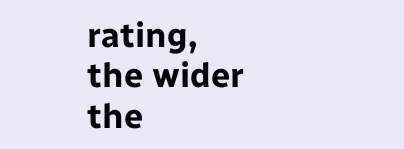rating, the wider the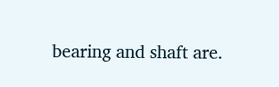bearing and shaft are.